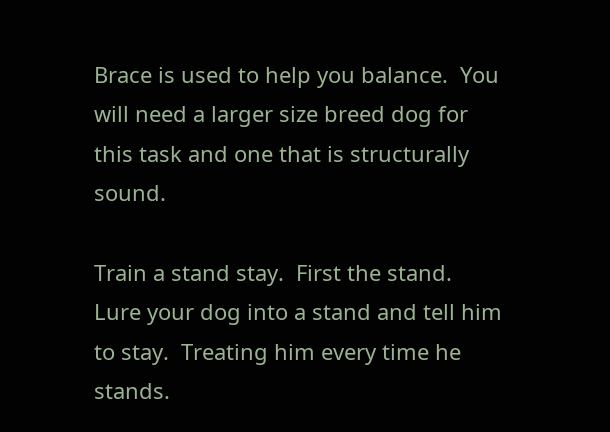Brace is used to help you balance.  You will need a larger size breed dog for this task and one that is structurally sound.

Train a stand stay.  First the stand.  Lure your dog into a stand and tell him to stay.  Treating him every time he stands.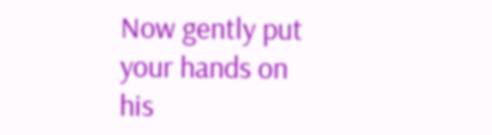Now gently put your hands on his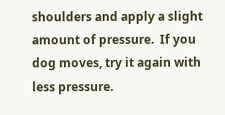shoulders and apply a slight amount of pressure.  If you dog moves, try it again with less pressure.